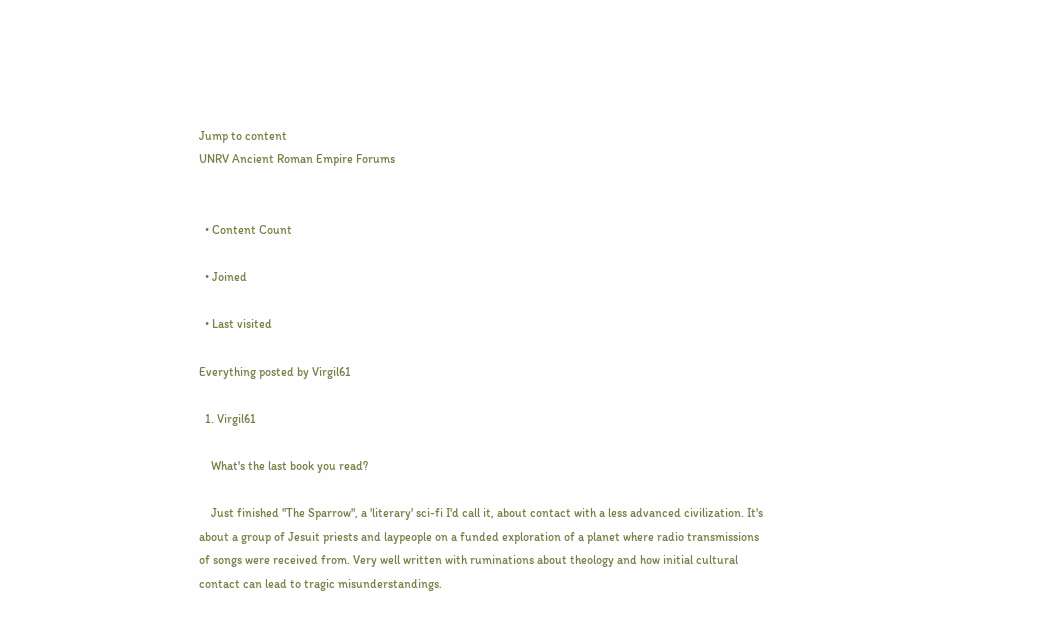Jump to content
UNRV Ancient Roman Empire Forums


  • Content Count

  • Joined

  • Last visited

Everything posted by Virgil61

  1. Virgil61

    What's the last book you read?

    Just finished "The Sparrow", a 'literary' sci-fi I'd call it, about contact with a less advanced civilization. It's about a group of Jesuit priests and laypeople on a funded exploration of a planet where radio transmissions of songs were received from. Very well written with ruminations about theology and how initial cultural contact can lead to tragic misunderstandings.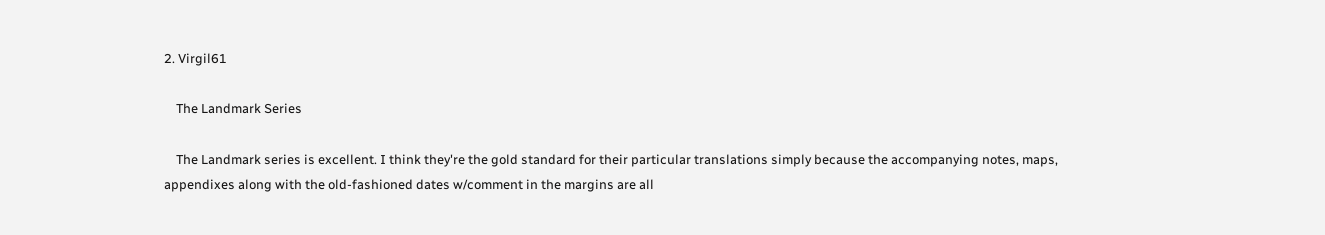2. Virgil61

    The Landmark Series

    The Landmark series is excellent. I think they're the gold standard for their particular translations simply because the accompanying notes, maps, appendixes along with the old-fashioned dates w/comment in the margins are all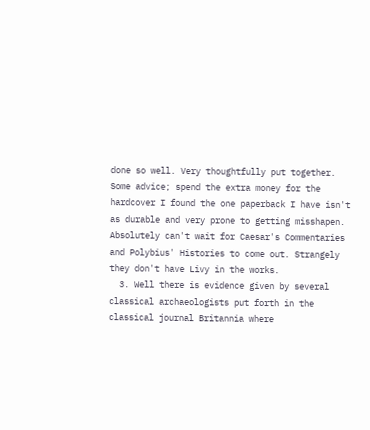done so well. Very thoughtfully put together. Some advice; spend the extra money for the hardcover I found the one paperback I have isn't as durable and very prone to getting misshapen. Absolutely can't wait for Caesar's Commentaries and Polybius' Histories to come out. Strangely they don't have Livy in the works.
  3. Well there is evidence given by several classical archaeologists put forth in the classical journal Britannia where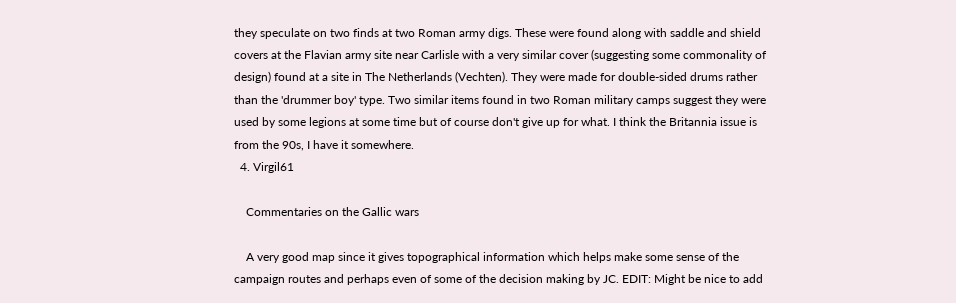they speculate on two finds at two Roman army digs. These were found along with saddle and shield covers at the Flavian army site near Carlisle with a very similar cover (suggesting some commonality of design) found at a site in The Netherlands (Vechten). They were made for double-sided drums rather than the 'drummer boy' type. Two similar items found in two Roman military camps suggest they were used by some legions at some time but of course don't give up for what. I think the Britannia issue is from the 90s, I have it somewhere.
  4. Virgil61

    Commentaries on the Gallic wars

    A very good map since it gives topographical information which helps make some sense of the campaign routes and perhaps even of some of the decision making by JC. EDIT: Might be nice to add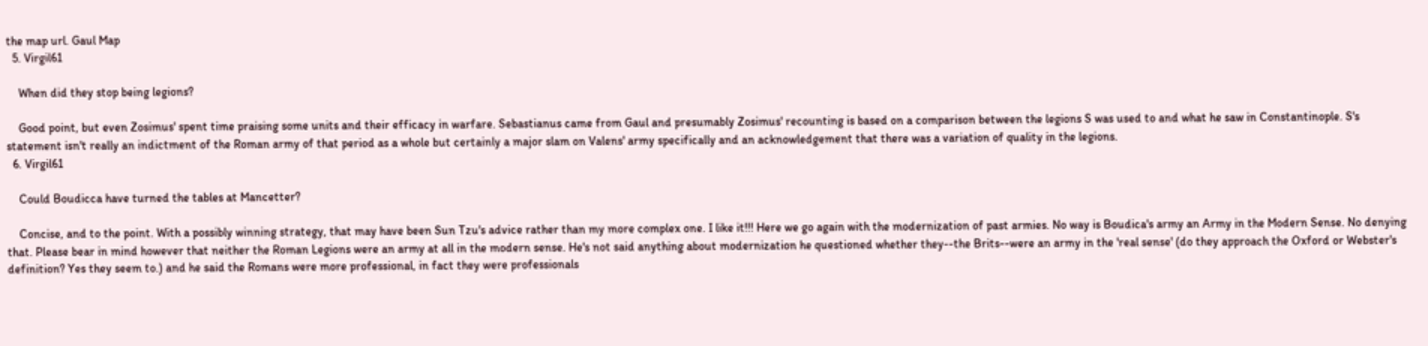the map url. Gaul Map
  5. Virgil61

    When did they stop being legions?

    Good point, but even Zosimus' spent time praising some units and their efficacy in warfare. Sebastianus came from Gaul and presumably Zosimus' recounting is based on a comparison between the legions S was used to and what he saw in Constantinople. S's statement isn't really an indictment of the Roman army of that period as a whole but certainly a major slam on Valens' army specifically and an acknowledgement that there was a variation of quality in the legions.
  6. Virgil61

    Could Boudicca have turned the tables at Mancetter?

    Concise, and to the point. With a possibly winning strategy, that may have been Sun Tzu's advice rather than my more complex one. I like it!!! Here we go again with the modernization of past armies. No way is Boudica's army an Army in the Modern Sense. No denying that. Please bear in mind however that neither the Roman Legions were an army at all in the modern sense. He's not said anything about modernization he questioned whether they--the Brits--were an army in the 'real sense' (do they approach the Oxford or Webster's definition? Yes they seem to.) and he said the Romans were more professional, in fact they were professionals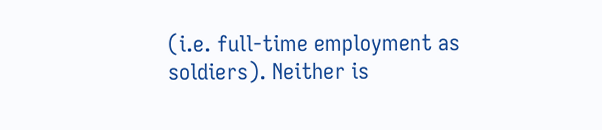(i.e. full-time employment as soldiers). Neither is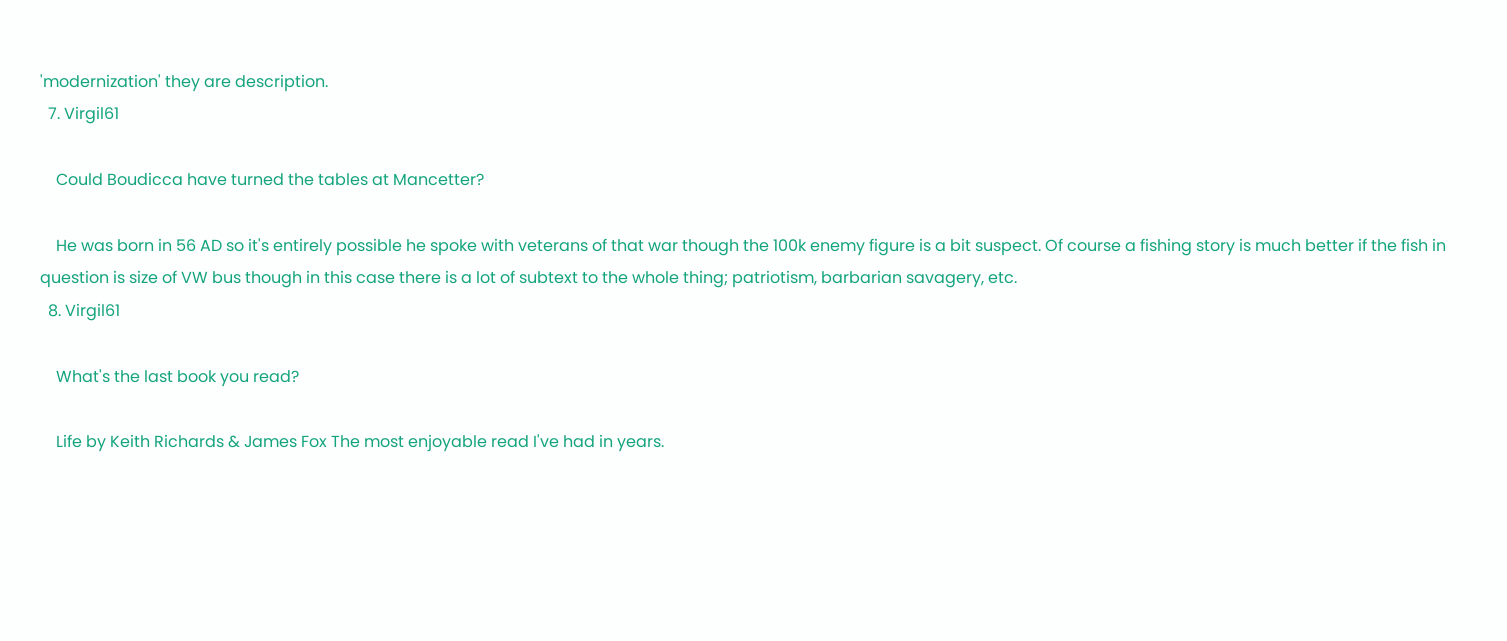'modernization' they are description.
  7. Virgil61

    Could Boudicca have turned the tables at Mancetter?

    He was born in 56 AD so it's entirely possible he spoke with veterans of that war though the 100k enemy figure is a bit suspect. Of course a fishing story is much better if the fish in question is size of VW bus though in this case there is a lot of subtext to the whole thing; patriotism, barbarian savagery, etc.
  8. Virgil61

    What's the last book you read?

    Life by Keith Richards & James Fox The most enjoyable read I've had in years.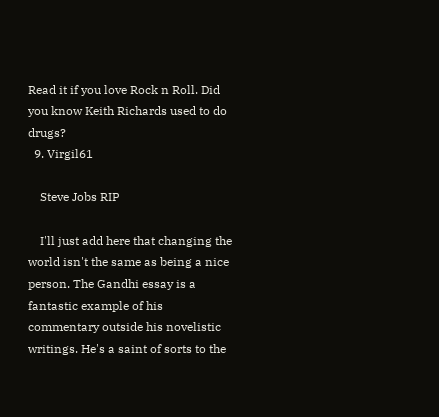Read it if you love Rock n Roll. Did you know Keith Richards used to do drugs?
  9. Virgil61

    Steve Jobs RIP

    I'll just add here that changing the world isn't the same as being a nice person. The Gandhi essay is a fantastic example of his commentary outside his novelistic writings. He's a saint of sorts to the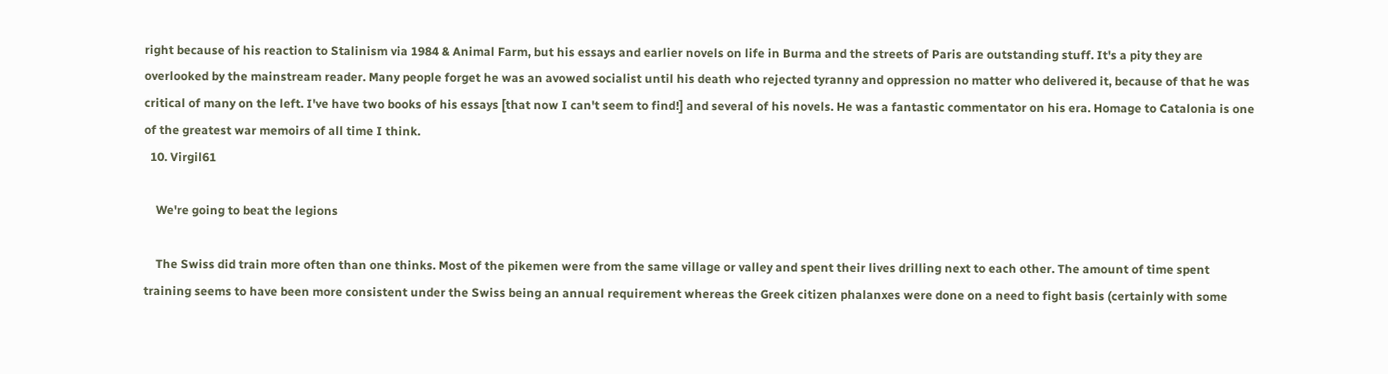right because of his reaction to Stalinism via 1984 & Animal Farm, but his essays and earlier novels on life in Burma and the streets of Paris are outstanding stuff. It's a pity they are overlooked by the mainstream reader. Many people forget he was an avowed socialist until his death who rejected tyranny and oppression no matter who delivered it, because of that he was critical of many on the left. I've have two books of his essays [that now I can't seem to find!] and several of his novels. He was a fantastic commentator on his era. Homage to Catalonia is one of the greatest war memoirs of all time I think.
  10. Virgil61

    We're going to beat the legions

    The Swiss did train more often than one thinks. Most of the pikemen were from the same village or valley and spent their lives drilling next to each other. The amount of time spent training seems to have been more consistent under the Swiss being an annual requirement whereas the Greek citizen phalanxes were done on a need to fight basis (certainly with some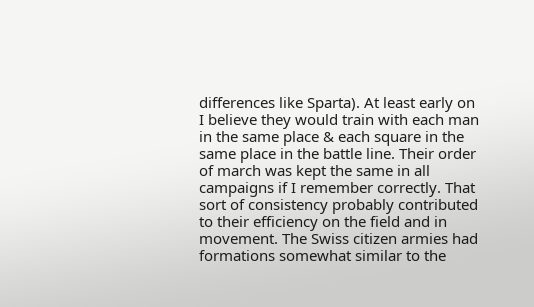differences like Sparta). At least early on I believe they would train with each man in the same place & each square in the same place in the battle line. Their order of march was kept the same in all campaigns if I remember correctly. That sort of consistency probably contributed to their efficiency on the field and in movement. The Swiss citizen armies had formations somewhat similar to the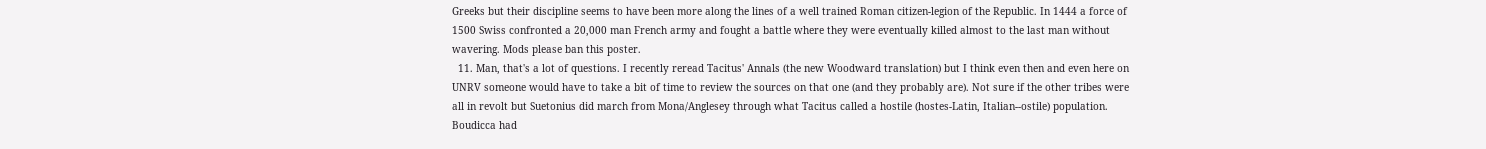Greeks but their discipline seems to have been more along the lines of a well trained Roman citizen-legion of the Republic. In 1444 a force of 1500 Swiss confronted a 20,000 man French army and fought a battle where they were eventually killed almost to the last man without wavering. Mods please ban this poster.
  11. Man, that's a lot of questions. I recently reread Tacitus' Annals (the new Woodward translation) but I think even then and even here on UNRV someone would have to take a bit of time to review the sources on that one (and they probably are). Not sure if the other tribes were all in revolt but Suetonius did march from Mona/Anglesey through what Tacitus called a hostile (hostes-Latin, Italian--ostile) population. Boudicca had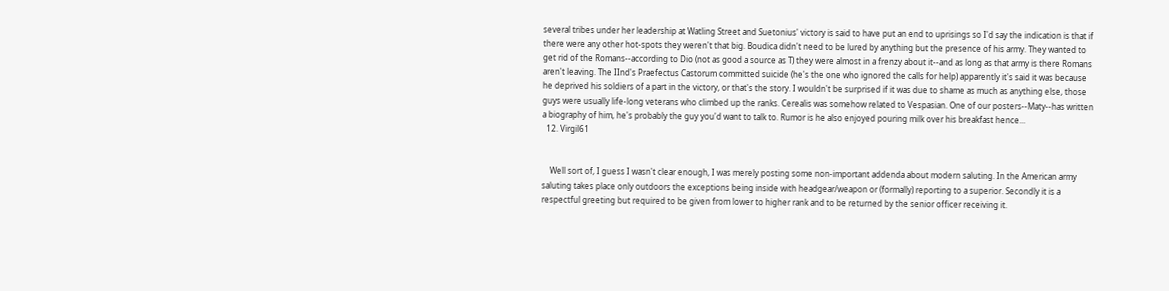several tribes under her leadership at Watling Street and Suetonius' victory is said to have put an end to uprisings so I'd say the indication is that if there were any other hot-spots they weren't that big. Boudica didn't need to be lured by anything but the presence of his army. They wanted to get rid of the Romans--according to Dio (not as good a source as T) they were almost in a frenzy about it--and as long as that army is there Romans aren't leaving. The IInd's Praefectus Castorum committed suicide (he's the one who ignored the calls for help) apparently it's said it was because he deprived his soldiers of a part in the victory, or that's the story. I wouldn't be surprised if it was due to shame as much as anything else, those guys were usually life-long veterans who climbed up the ranks. Cerealis was somehow related to Vespasian. One of our posters--Maty--has written a biography of him, he's probably the guy you'd want to talk to. Rumor is he also enjoyed pouring milk over his breakfast hence...
  12. Virgil61


    Well sort of, I guess I wasn't clear enough, I was merely posting some non-important addenda about modern saluting. In the American army saluting takes place only outdoors the exceptions being inside with headgear/weapon or (formally) reporting to a superior. Secondly it is a respectful greeting but required to be given from lower to higher rank and to be returned by the senior officer receiving it.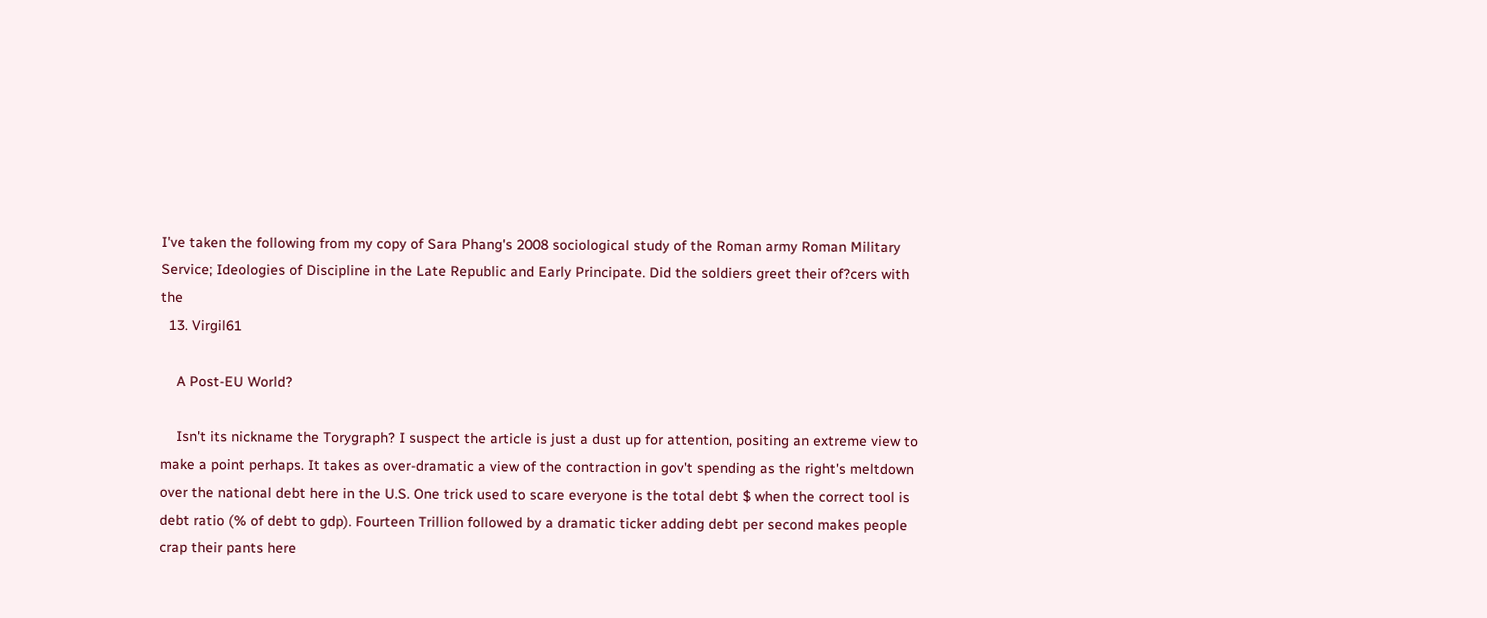I've taken the following from my copy of Sara Phang's 2008 sociological study of the Roman army Roman Military Service; Ideologies of Discipline in the Late Republic and Early Principate. Did the soldiers greet their of?cers with the
  13. Virgil61

    A Post-EU World?

    Isn't its nickname the Torygraph? I suspect the article is just a dust up for attention, positing an extreme view to make a point perhaps. It takes as over-dramatic a view of the contraction in gov't spending as the right's meltdown over the national debt here in the U.S. One trick used to scare everyone is the total debt $ when the correct tool is debt ratio (% of debt to gdp). Fourteen Trillion followed by a dramatic ticker adding debt per second makes people crap their pants here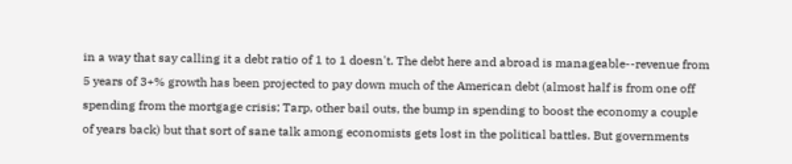in a way that say calling it a debt ratio of 1 to 1 doesn't. The debt here and abroad is manageable--revenue from 5 years of 3+% growth has been projected to pay down much of the American debt (almost half is from one off spending from the mortgage crisis; Tarp, other bail outs, the bump in spending to boost the economy a couple of years back) but that sort of sane talk among economists gets lost in the political battles. But governments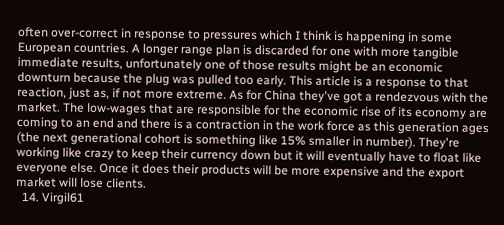often over-correct in response to pressures which I think is happening in some European countries. A longer range plan is discarded for one with more tangible immediate results, unfortunately one of those results might be an economic downturn because the plug was pulled too early. This article is a response to that reaction, just as, if not more extreme. As for China they've got a rendezvous with the market. The low-wages that are responsible for the economic rise of its economy are coming to an end and there is a contraction in the work force as this generation ages (the next generational cohort is something like 15% smaller in number). They're working like crazy to keep their currency down but it will eventually have to float like everyone else. Once it does their products will be more expensive and the export market will lose clients.
  14. Virgil61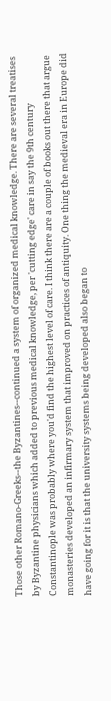Those other Romano-Greeks--the Byzantines--continued a system of organized medical knowledge. There are several treatises by Byzantine physicians which added to previous medical knowledge, per 'cutting edge' care in say the 9th century Constantinople was probably where you'd find the highest level of care. I think there are a couple of books out there that argue monasteries developed an infirmary system that improved on practices of antiquity. One thing the medieval era in Europe did have going for it is that the university systems being developed also began to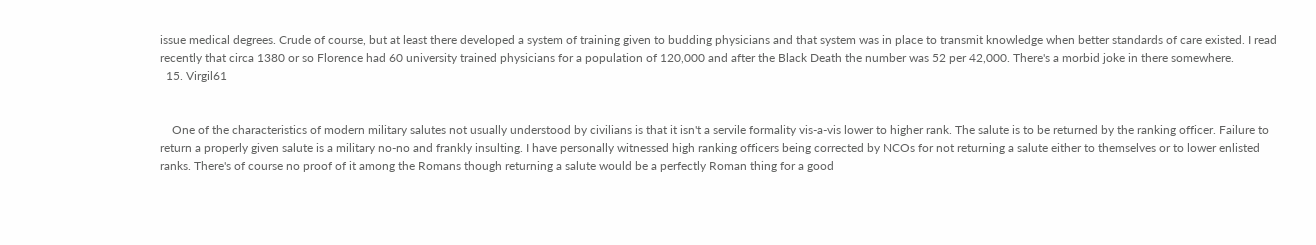issue medical degrees. Crude of course, but at least there developed a system of training given to budding physicians and that system was in place to transmit knowledge when better standards of care existed. I read recently that circa 1380 or so Florence had 60 university trained physicians for a population of 120,000 and after the Black Death the number was 52 per 42,000. There's a morbid joke in there somewhere.
  15. Virgil61


    One of the characteristics of modern military salutes not usually understood by civilians is that it isn't a servile formality vis-a-vis lower to higher rank. The salute is to be returned by the ranking officer. Failure to return a properly given salute is a military no-no and frankly insulting. I have personally witnessed high ranking officers being corrected by NCOs for not returning a salute either to themselves or to lower enlisted ranks. There's of course no proof of it among the Romans though returning a salute would be a perfectly Roman thing for a good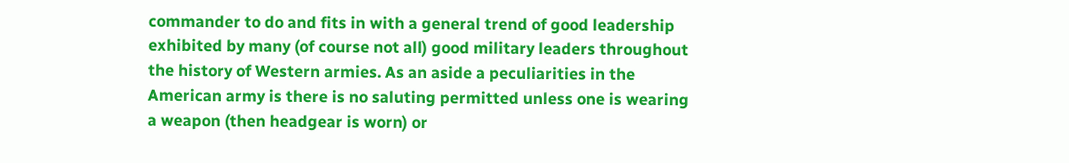commander to do and fits in with a general trend of good leadership exhibited by many (of course not all) good military leaders throughout the history of Western armies. As an aside a peculiarities in the American army is there is no saluting permitted unless one is wearing a weapon (then headgear is worn) or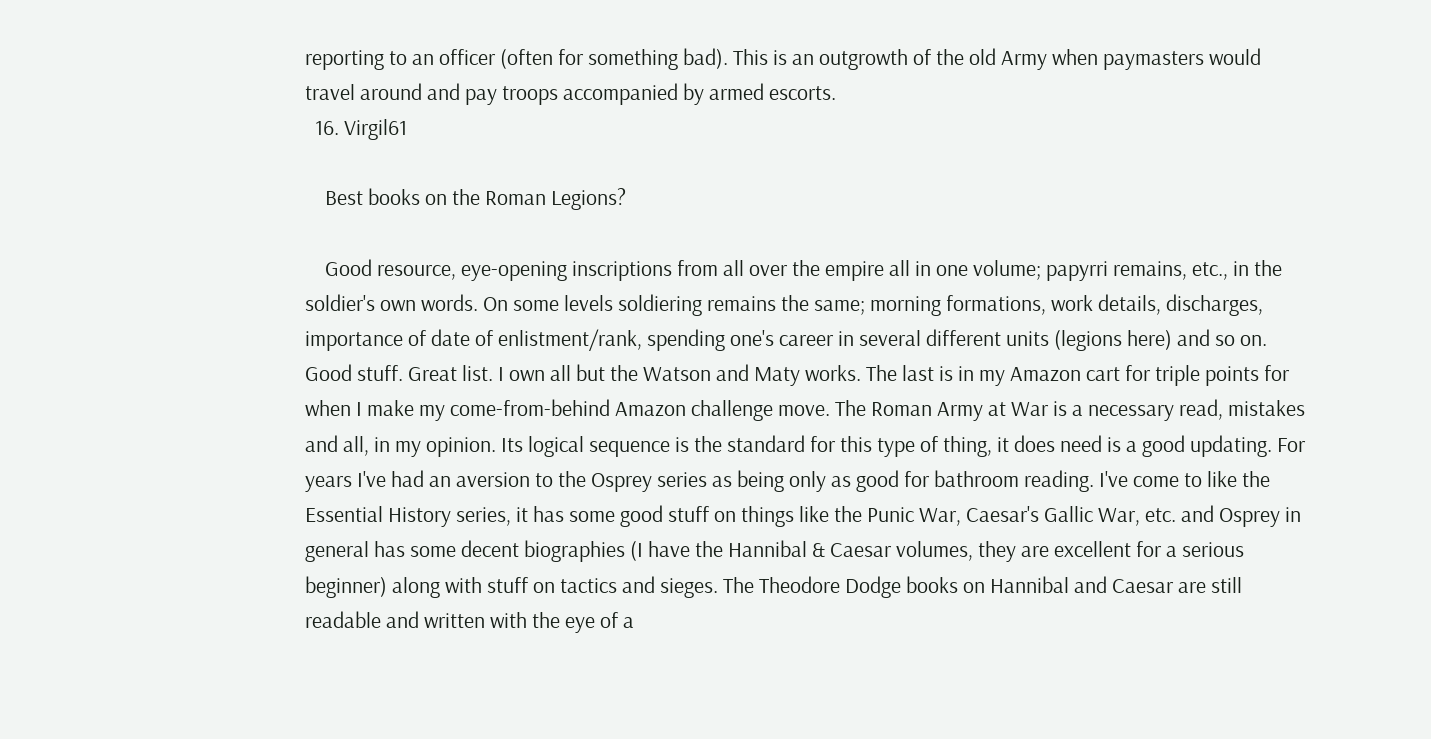reporting to an officer (often for something bad). This is an outgrowth of the old Army when paymasters would travel around and pay troops accompanied by armed escorts.
  16. Virgil61

    Best books on the Roman Legions?

    Good resource, eye-opening inscriptions from all over the empire all in one volume; papyrri remains, etc., in the soldier's own words. On some levels soldiering remains the same; morning formations, work details, discharges, importance of date of enlistment/rank, spending one's career in several different units (legions here) and so on. Good stuff. Great list. I own all but the Watson and Maty works. The last is in my Amazon cart for triple points for when I make my come-from-behind Amazon challenge move. The Roman Army at War is a necessary read, mistakes and all, in my opinion. Its logical sequence is the standard for this type of thing, it does need is a good updating. For years I've had an aversion to the Osprey series as being only as good for bathroom reading. I've come to like the Essential History series, it has some good stuff on things like the Punic War, Caesar's Gallic War, etc. and Osprey in general has some decent biographies (I have the Hannibal & Caesar volumes, they are excellent for a serious beginner) along with stuff on tactics and sieges. The Theodore Dodge books on Hannibal and Caesar are still readable and written with the eye of a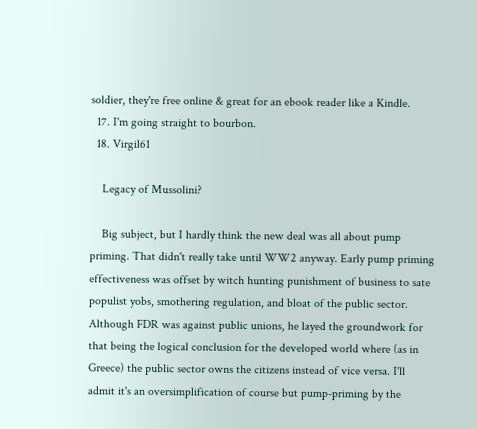soldier, they're free online & great for an ebook reader like a Kindle.
  17. I'm going straight to bourbon.
  18. Virgil61

    Legacy of Mussolini?

    Big subject, but I hardly think the new deal was all about pump priming. That didn't really take until WW2 anyway. Early pump priming effectiveness was offset by witch hunting punishment of business to sate populist yobs, smothering regulation, and bloat of the public sector. Although FDR was against public unions, he layed the groundwork for that being the logical conclusion for the developed world where (as in Greece) the public sector owns the citizens instead of vice versa. I'll admit it's an oversimplification of course but pump-priming by the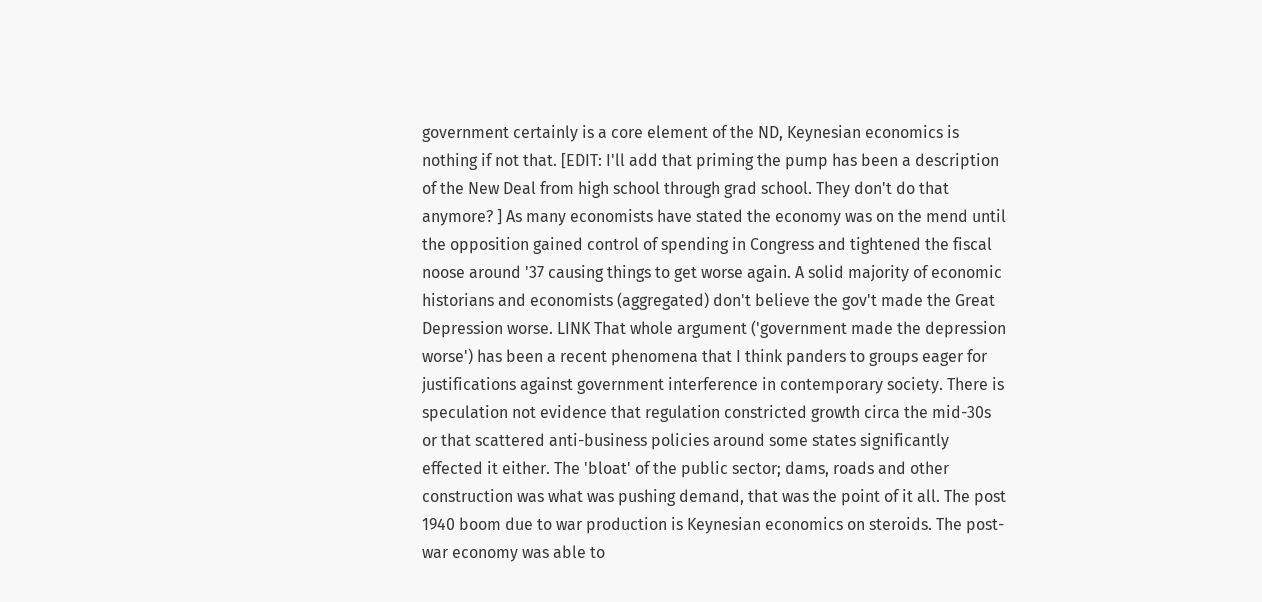government certainly is a core element of the ND, Keynesian economics is nothing if not that. [EDIT: I'll add that priming the pump has been a description of the New Deal from high school through grad school. They don't do that anymore? ] As many economists have stated the economy was on the mend until the opposition gained control of spending in Congress and tightened the fiscal noose around '37 causing things to get worse again. A solid majority of economic historians and economists (aggregated) don't believe the gov't made the Great Depression worse. LINK That whole argument ('government made the depression worse') has been a recent phenomena that I think panders to groups eager for justifications against government interference in contemporary society. There is speculation not evidence that regulation constricted growth circa the mid-30s or that scattered anti-business policies around some states significantly effected it either. The 'bloat' of the public sector; dams, roads and other construction was what was pushing demand, that was the point of it all. The post 1940 boom due to war production is Keynesian economics on steroids. The post-war economy was able to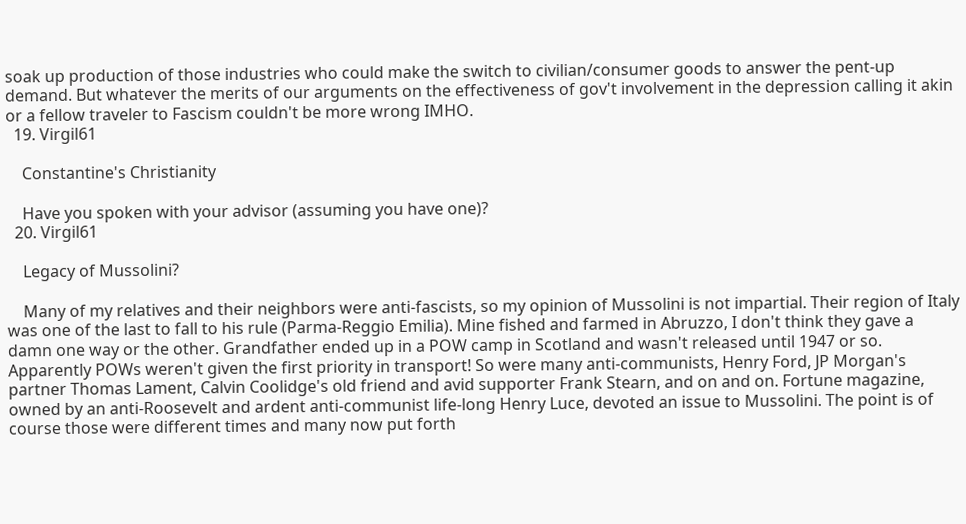soak up production of those industries who could make the switch to civilian/consumer goods to answer the pent-up demand. But whatever the merits of our arguments on the effectiveness of gov't involvement in the depression calling it akin or a fellow traveler to Fascism couldn't be more wrong IMHO.
  19. Virgil61

    Constantine's Christianity

    Have you spoken with your advisor (assuming you have one)?
  20. Virgil61

    Legacy of Mussolini?

    Many of my relatives and their neighbors were anti-fascists, so my opinion of Mussolini is not impartial. Their region of Italy was one of the last to fall to his rule (Parma-Reggio Emilia). Mine fished and farmed in Abruzzo, I don't think they gave a damn one way or the other. Grandfather ended up in a POW camp in Scotland and wasn't released until 1947 or so. Apparently POWs weren't given the first priority in transport! So were many anti-communists, Henry Ford, JP Morgan's partner Thomas Lament, Calvin Coolidge's old friend and avid supporter Frank Stearn, and on and on. Fortune magazine, owned by an anti-Roosevelt and ardent anti-communist life-long Henry Luce, devoted an issue to Mussolini. The point is of course those were different times and many now put forth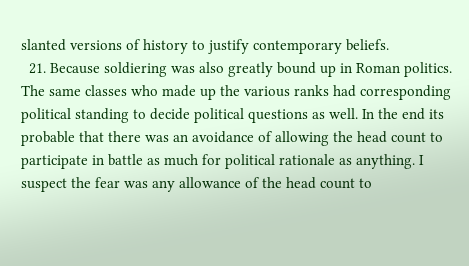slanted versions of history to justify contemporary beliefs.
  21. Because soldiering was also greatly bound up in Roman politics. The same classes who made up the various ranks had corresponding political standing to decide political questions as well. In the end its probable that there was an avoidance of allowing the head count to participate in battle as much for political rationale as anything. I suspect the fear was any allowance of the head count to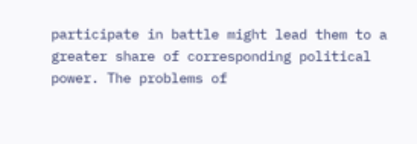participate in battle might lead them to a greater share of corresponding political power. The problems of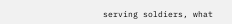serving soldiers, what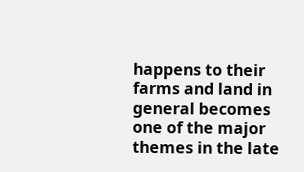happens to their farms and land in general becomes one of the major themes in the late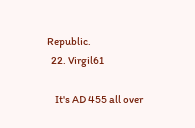Republic.
  22. Virgil61

    It's AD 455 all over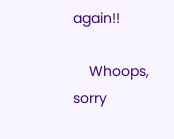again!!

    Whoops, sorry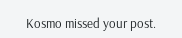Kosmo missed your post.